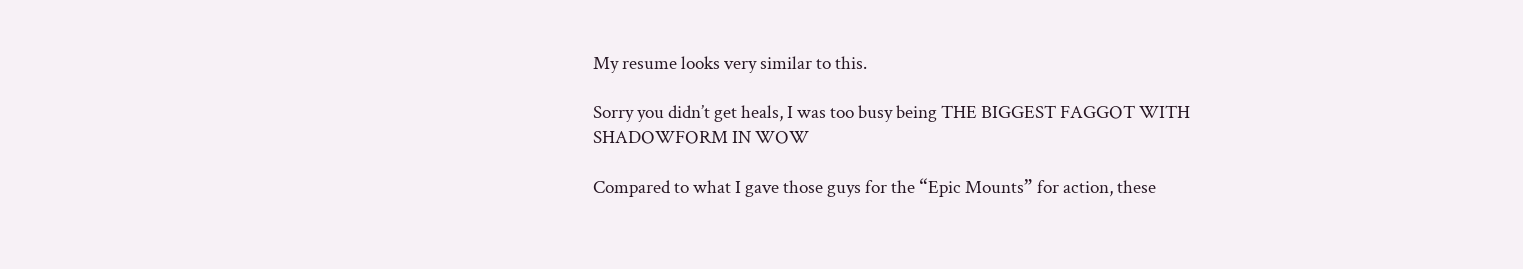My resume looks very similar to this.

Sorry you didn’t get heals, I was too busy being THE BIGGEST FAGGOT WITH SHADOWFORM IN WOW

Compared to what I gave those guys for the “Epic Mounts” for action, these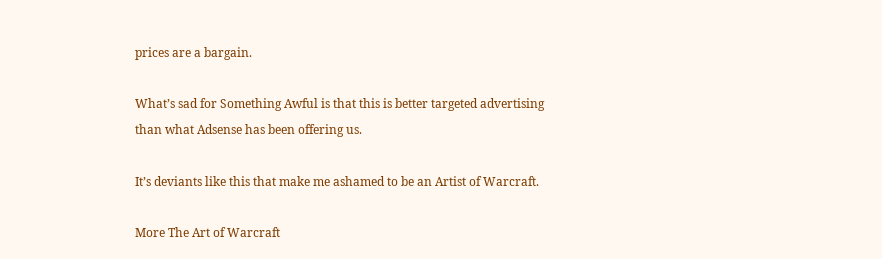prices are a bargain.

What’s sad for Something Awful is that this is better targeted advertising than what Adsense has been offering us.

It’s deviants like this that make me ashamed to be an Artist of Warcraft.

More The Art of Warcraft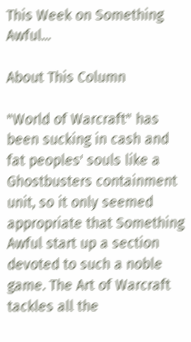This Week on Something Awful...

About This Column

"World of Warcraft" has been sucking in cash and fat peoples' souls like a Ghostbusters containment unit, so it only seemed appropriate that Something Awful start up a section devoted to such a noble game. The Art of Warcraft tackles all the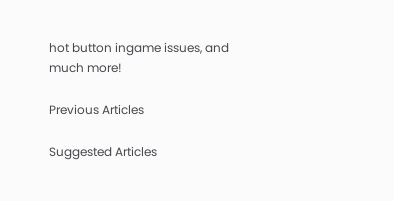hot button ingame issues, and much more!

Previous Articles

Suggested Articles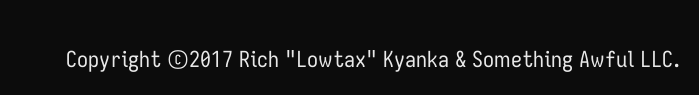Copyright ©2017 Rich "Lowtax" Kyanka & Something Awful LLC.